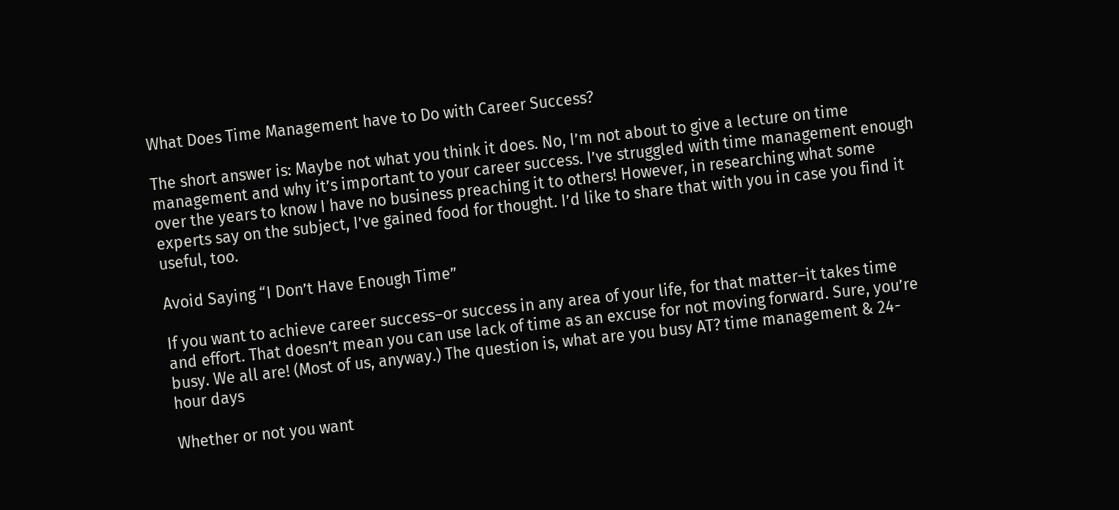What Does Time Management have to Do with Career Success?

The short answer is: Maybe not what you think it does. No, I’m not about to give a lecture on time management and why it’s important to your career success. I’ve struggled with time management enough over the years to know I have no business preaching it to others! However, in researching what some experts say on the subject, I’ve gained food for thought. I’d like to share that with you in case you find it useful, too.

Avoid Saying “I Don’t Have Enough Time”

If you want to achieve career success–or success in any area of your life, for that matter–it takes time and effort. That doesn’t mean you can use lack of time as an excuse for not moving forward. Sure, you’re busy. We all are! (Most of us, anyway.) The question is, what are you busy AT? time management & 24-hour days

Whether or not you want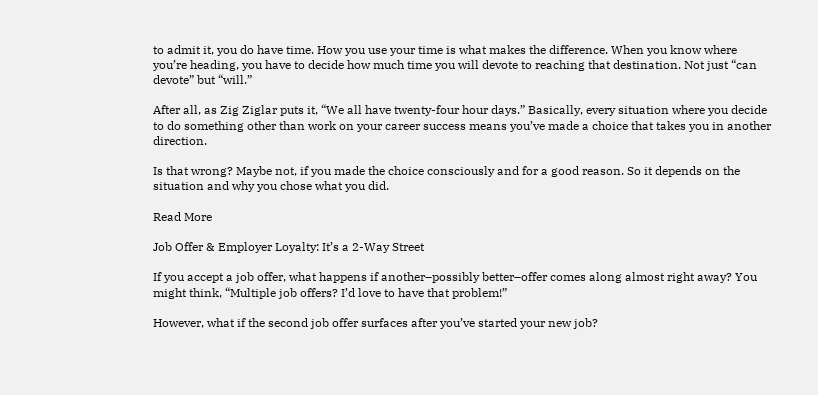to admit it, you do have time. How you use your time is what makes the difference. When you know where you’re heading, you have to decide how much time you will devote to reaching that destination. Not just “can devote” but “will.”

After all, as Zig Ziglar puts it, “We all have twenty-four hour days.” Basically, every situation where you decide to do something other than work on your career success means you’ve made a choice that takes you in another direction.

Is that wrong? Maybe not, if you made the choice consciously and for a good reason. So it depends on the situation and why you chose what you did.

Read More

Job Offer & Employer Loyalty: It’s a 2-Way Street

If you accept a job offer, what happens if another–possibly better–offer comes along almost right away? You might think, “Multiple job offers? I’d love to have that problem!”

However, what if the second job offer surfaces after you’ve started your new job?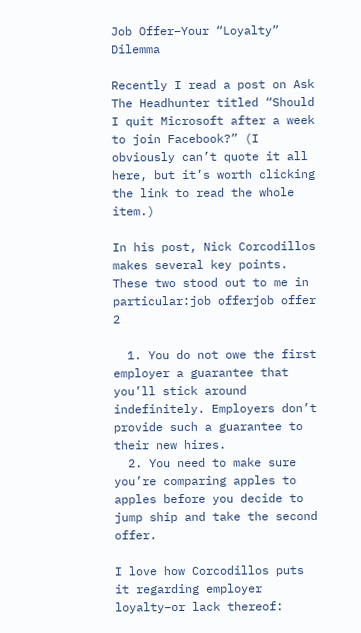Job Offer–Your “Loyalty” Dilemma

Recently I read a post on Ask The Headhunter titled “Should I quit Microsoft after a week to join Facebook?” (I obviously can’t quote it all here, but it’s worth clicking the link to read the whole item.)

In his post, Nick Corcodillos makes several key points. These two stood out to me in particular:job offerjob offer 2

  1. You do not owe the first employer a guarantee that you’ll stick around indefinitely. Employers don’t provide such a guarantee to their new hires.
  2. You need to make sure you’re comparing apples to apples before you decide to jump ship and take the second offer.

I love how Corcodillos puts it regarding employer loyalty–or lack thereof: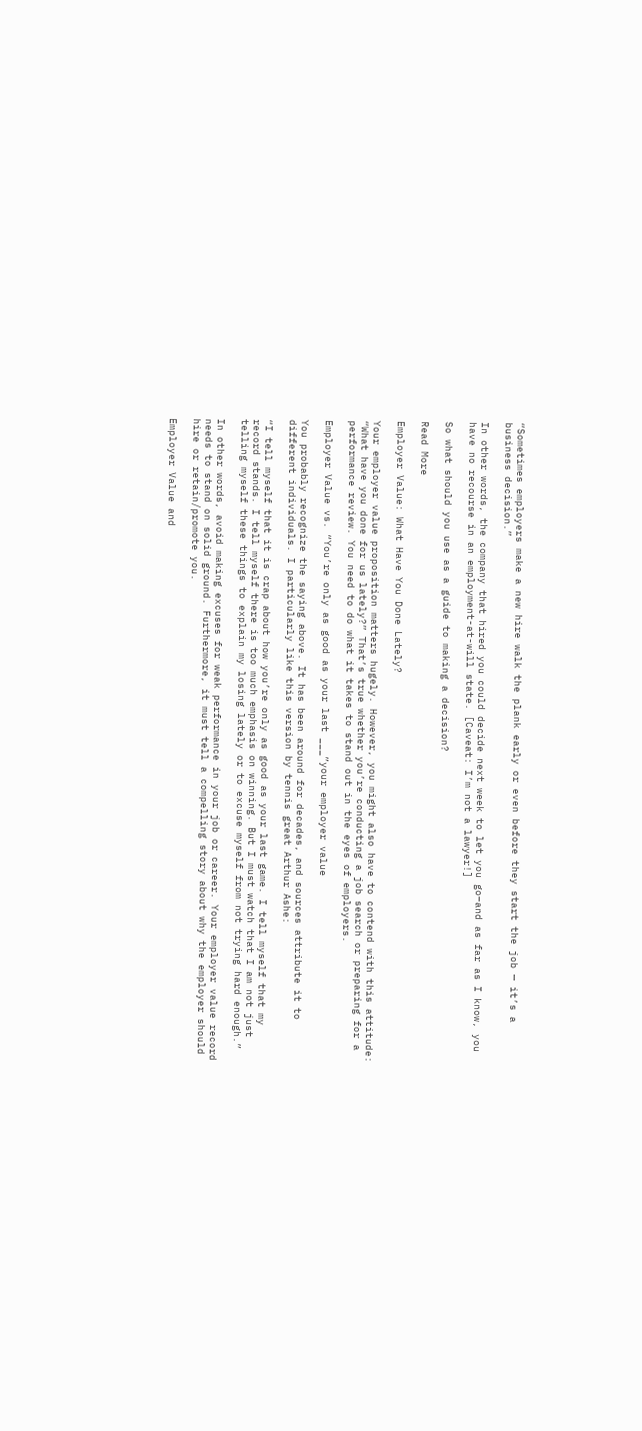“Sometimes employers make a new hire walk the plank early or even before they start the job — it’s a business decision.”

In other words, the company that hired you could decide next week to let you go–and as far as I know, you have no recourse in an employment-at-will state. [Caveat: I’m not a lawyer!]

So what should you use as a guide to making a decision?

Read More

Employer Value: What Have You Done Lately?

Your employer value proposition matters hugely. However, you might also have to contend with this attitude: “What have you done for us lately?” That’s true whether you’re conducting a job search or preparing for a performance review. You need to do what it takes to stand out in the eyes of employers.

Employer Value vs. “You’re only as good as your last ___”your employer value

You probably recognize the saying above. It has been around for decades, and sources attribute it to different individuals. I particularly like this version by tennis great Arthur Ashe:

“I tell myself that it is crap about how you’re only as good as your last game. I tell myself that my record stands. I tell myself there is too much emphasis on winning. But I must watch that I am not just telling myself these things to explain my losing lately or to excuse myself from not trying hard enough.”

In other words, avoid making excuses for weak performance in your job or career. Your employer value record needs to stand on solid ground. Furthermore, it must tell a compelling story about why the employer should hire or retain/promote you.

Employer Value and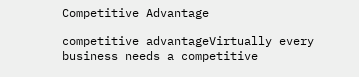Competitive Advantage

competitive advantageVirtually every business needs a competitive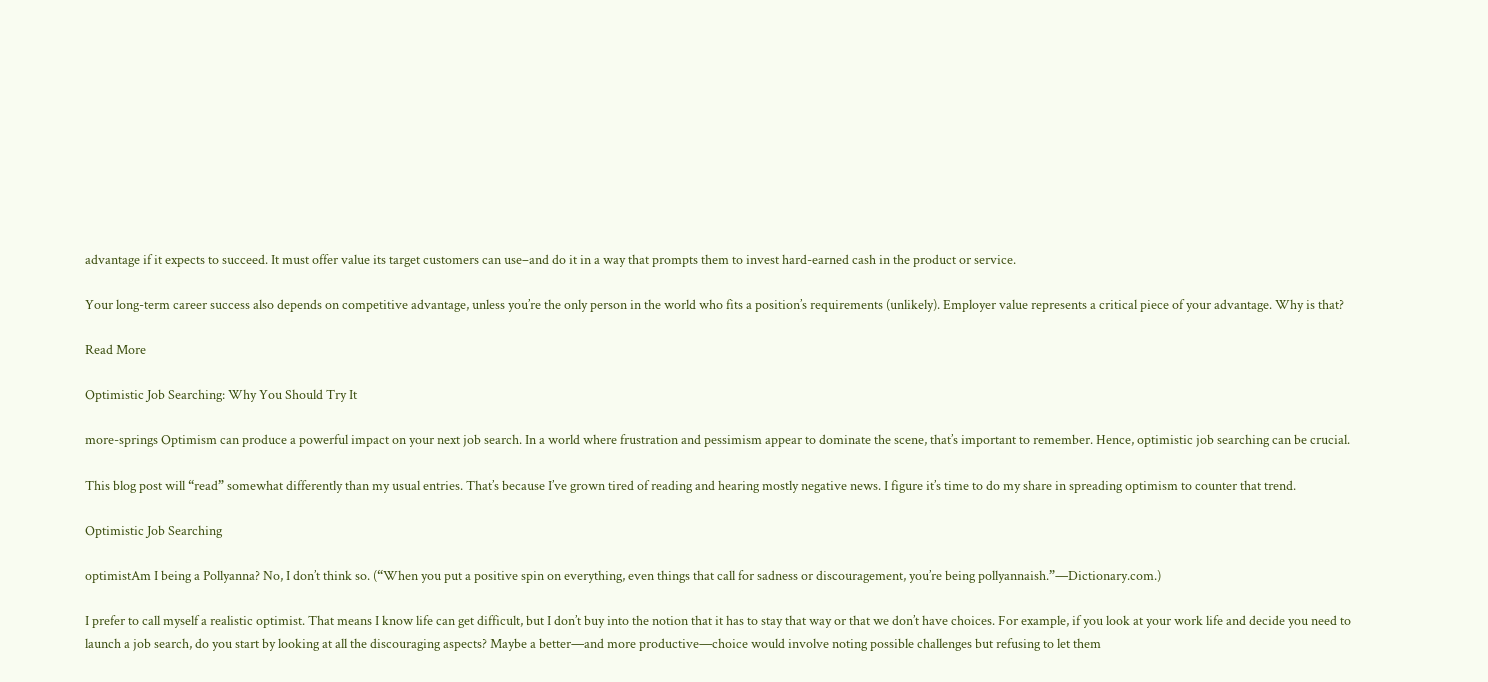advantage if it expects to succeed. It must offer value its target customers can use–and do it in a way that prompts them to invest hard-earned cash in the product or service.

Your long-term career success also depends on competitive advantage, unless you’re the only person in the world who fits a position’s requirements (unlikely). Employer value represents a critical piece of your advantage. Why is that?

Read More

Optimistic Job Searching: Why You Should Try It

more-springs Optimism can produce a powerful impact on your next job search. In a world where frustration and pessimism appear to dominate the scene, that’s important to remember. Hence, optimistic job searching can be crucial.

This blog post will “read” somewhat differently than my usual entries. That’s because I’ve grown tired of reading and hearing mostly negative news. I figure it’s time to do my share in spreading optimism to counter that trend.

Optimistic Job Searching

optimistAm I being a Pollyanna? No, I don’t think so. (“When you put a positive spin on everything, even things that call for sadness or discouragement, you’re being pollyannaish.”—Dictionary.com.)

I prefer to call myself a realistic optimist. That means I know life can get difficult, but I don’t buy into the notion that it has to stay that way or that we don’t have choices. For example, if you look at your work life and decide you need to launch a job search, do you start by looking at all the discouraging aspects? Maybe a better—and more productive—choice would involve noting possible challenges but refusing to let them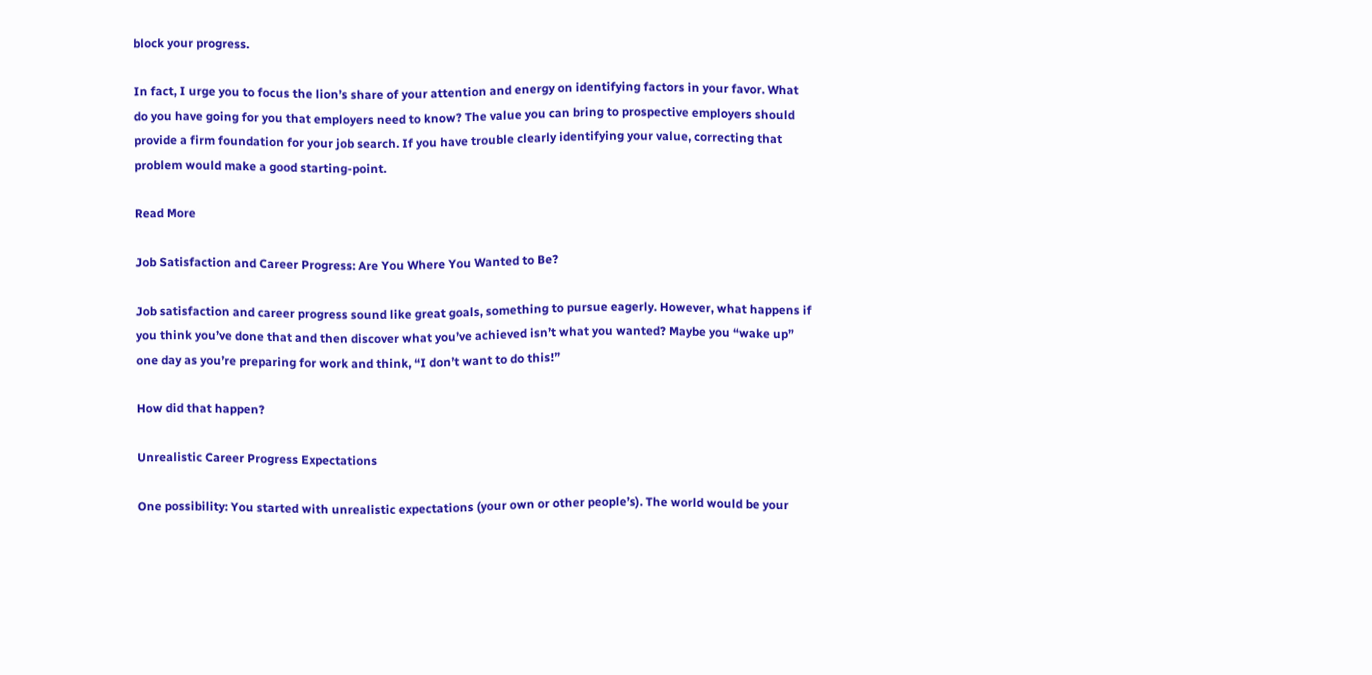block your progress.

In fact, I urge you to focus the lion’s share of your attention and energy on identifying factors in your favor. What do you have going for you that employers need to know? The value you can bring to prospective employers should provide a firm foundation for your job search. If you have trouble clearly identifying your value, correcting that problem would make a good starting-point.

Read More

Job Satisfaction and Career Progress: Are You Where You Wanted to Be?

Job satisfaction and career progress sound like great goals, something to pursue eagerly. However, what happens if you think you’ve done that and then discover what you’ve achieved isn’t what you wanted? Maybe you “wake up” one day as you’re preparing for work and think, “I don’t want to do this!”

How did that happen?

Unrealistic Career Progress Expectations

One possibility: You started with unrealistic expectations (your own or other people’s). The world would be your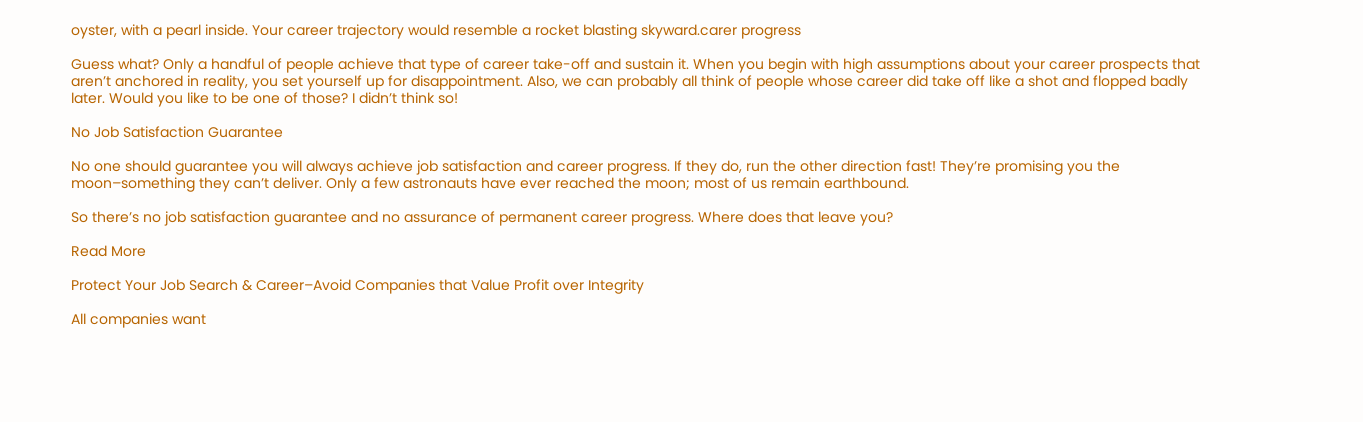oyster, with a pearl inside. Your career trajectory would resemble a rocket blasting skyward.carer progress

Guess what? Only a handful of people achieve that type of career take-off and sustain it. When you begin with high assumptions about your career prospects that aren’t anchored in reality, you set yourself up for disappointment. Also, we can probably all think of people whose career did take off like a shot and flopped badly later. Would you like to be one of those? I didn’t think so!

No Job Satisfaction Guarantee

No one should guarantee you will always achieve job satisfaction and career progress. If they do, run the other direction fast! They’re promising you the moon–something they can’t deliver. Only a few astronauts have ever reached the moon; most of us remain earthbound.

So there’s no job satisfaction guarantee and no assurance of permanent career progress. Where does that leave you?

Read More

Protect Your Job Search & Career–Avoid Companies that Value Profit over Integrity

All companies want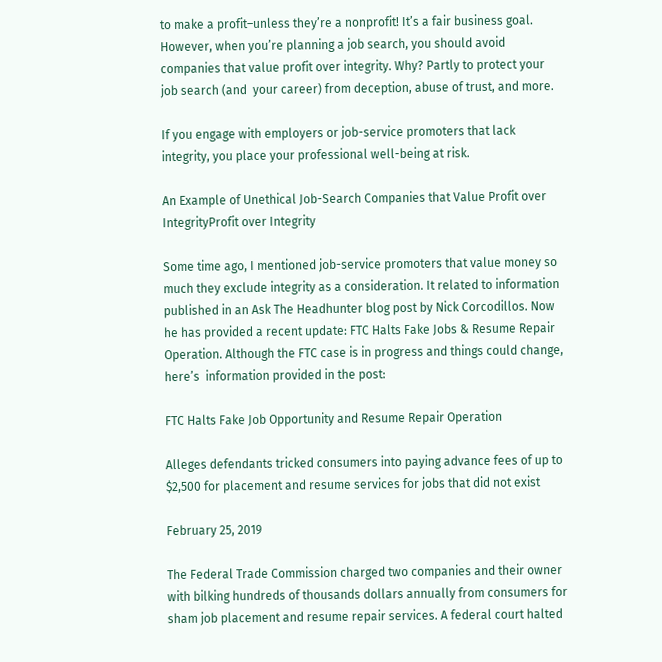to make a profit–unless they’re a nonprofit! It’s a fair business goal. However, when you’re planning a job search, you should avoid companies that value profit over integrity. Why? Partly to protect your job search (and  your career) from deception, abuse of trust, and more.

If you engage with employers or job-service promoters that lack integrity, you place your professional well-being at risk.

An Example of Unethical Job-Search Companies that Value Profit over IntegrityProfit over Integrity

Some time ago, I mentioned job-service promoters that value money so much they exclude integrity as a consideration. It related to information published in an Ask The Headhunter blog post by Nick Corcodillos. Now he has provided a recent update: FTC Halts Fake Jobs & Resume Repair Operation. Although the FTC case is in progress and things could change, here’s  information provided in the post:

FTC Halts Fake Job Opportunity and Resume Repair Operation

Alleges defendants tricked consumers into paying advance fees of up to $2,500 for placement and resume services for jobs that did not exist

February 25, 2019

The Federal Trade Commission charged two companies and their owner with bilking hundreds of thousands dollars annually from consumers for sham job placement and resume repair services. A federal court halted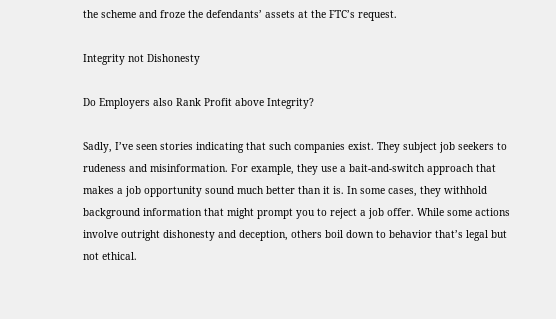the scheme and froze the defendants’ assets at the FTC’s request.

Integrity not Dishonesty

Do Employers also Rank Profit above Integrity?

Sadly, I’ve seen stories indicating that such companies exist. They subject job seekers to rudeness and misinformation. For example, they use a bait-and-switch approach that makes a job opportunity sound much better than it is. In some cases, they withhold background information that might prompt you to reject a job offer. While some actions involve outright dishonesty and deception, others boil down to behavior that’s legal but not ethical.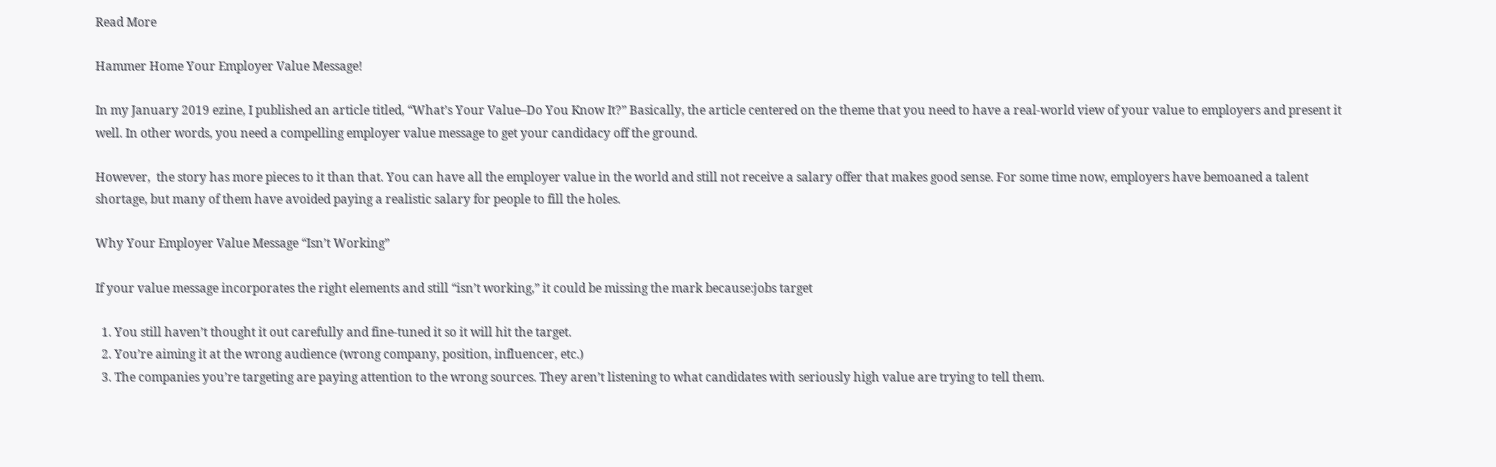Read More

Hammer Home Your Employer Value Message!

In my January 2019 ezine, I published an article titled, “What’s Your Value–Do You Know It?” Basically, the article centered on the theme that you need to have a real-world view of your value to employers and present it well. In other words, you need a compelling employer value message to get your candidacy off the ground.

However,  the story has more pieces to it than that. You can have all the employer value in the world and still not receive a salary offer that makes good sense. For some time now, employers have bemoaned a talent shortage, but many of them have avoided paying a realistic salary for people to fill the holes.

Why Your Employer Value Message “Isn’t Working”

If your value message incorporates the right elements and still “isn’t working,” it could be missing the mark because:jobs target

  1. You still haven’t thought it out carefully and fine-tuned it so it will hit the target.
  2. You’re aiming it at the wrong audience (wrong company, position, influencer, etc.)
  3. The companies you’re targeting are paying attention to the wrong sources. They aren’t listening to what candidates with seriously high value are trying to tell them.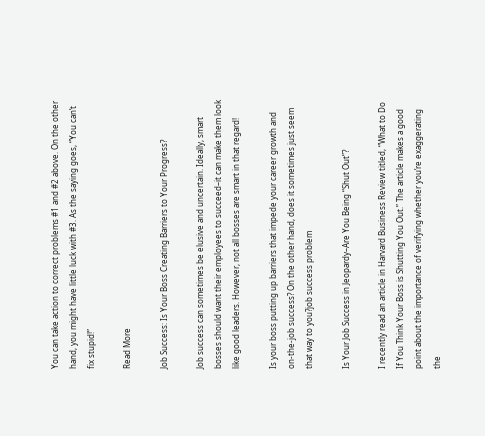You can take action to correct problems #1 and #2 above. On the other hand, you might have little luck with #3. As the saying goes, “You can’t fix stupid!”

Read More

Job Success: Is Your Boss Creating Barriers to Your Progress?

Job success can sometimes be elusive and uncertain. Ideally, smart bosses should want their employees to succeed–it can make them look like good leaders. However, not all bosses are smart in that regard!

Is your boss putting up barriers that impede your career growth and on-the-job success? On the other hand, does it sometimes just seem that way to you?job success problem

Is Your Job Success in Jeopardy–Are You Being “Shut Out”?

I recently read an article in Harvard Business Review titled, “What to Do If You Think Your Boss is Shutting You Out.” The article makes a good point about the importance of verifying whether you’re exaggerating the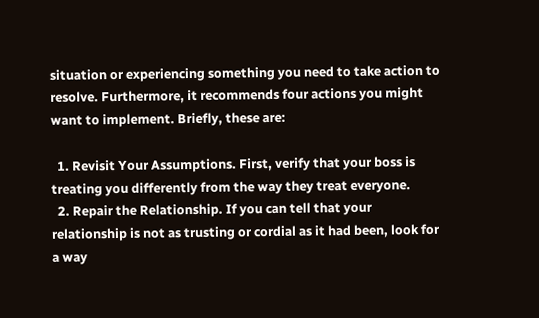situation or experiencing something you need to take action to resolve. Furthermore, it recommends four actions you might want to implement. Briefly, these are:

  1. Revisit Your Assumptions. First, verify that your boss is treating you differently from the way they treat everyone.
  2. Repair the Relationship. If you can tell that your relationship is not as trusting or cordial as it had been, look for a way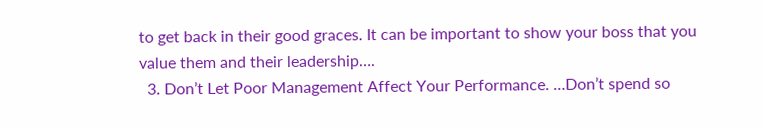to get back in their good graces. It can be important to show your boss that you value them and their leadership….
  3. Don’t Let Poor Management Affect Your Performance. …Don’t spend so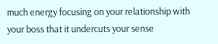much energy focusing on your relationship with your boss that it undercuts your sense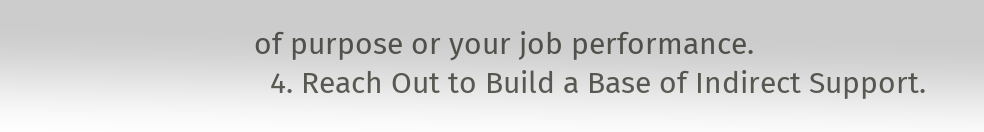of purpose or your job performance.
  4. Reach Out to Build a Base of Indirect Support.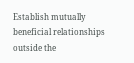Establish mutually beneficial relationships outside the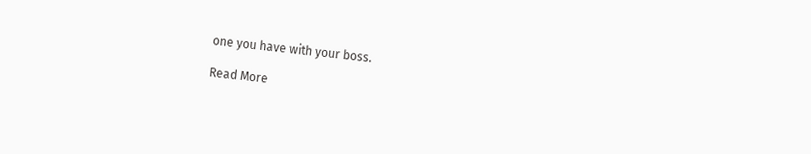one you have with your boss.

Read More